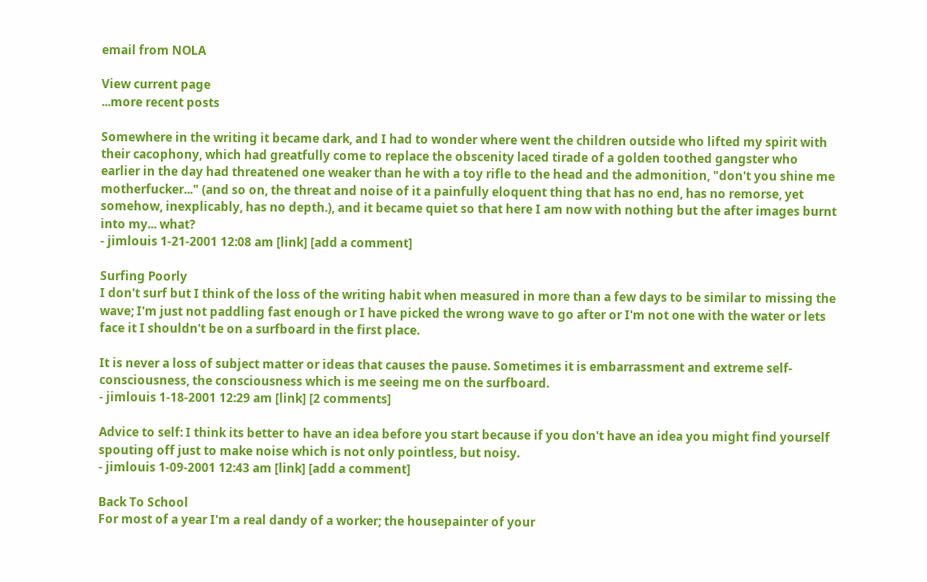email from NOLA

View current page
...more recent posts

Somewhere in the writing it became dark, and I had to wonder where went the children outside who lifted my spirit with their cacophony, which had greatfully come to replace the obscenity laced tirade of a golden toothed gangster who earlier in the day had threatened one weaker than he with a toy rifle to the head and the admonition, "don't you shine me motherfucker..." (and so on, the threat and noise of it a painfully eloquent thing that has no end, has no remorse, yet somehow, inexplicably, has no depth.), and it became quiet so that here I am now with nothing but the after images burnt into my... what?
- jimlouis 1-21-2001 12:08 am [link] [add a comment]

Surfing Poorly
I don't surf but I think of the loss of the writing habit when measured in more than a few days to be similar to missing the wave; I'm just not paddling fast enough or I have picked the wrong wave to go after or I'm not one with the water or lets face it I shouldn't be on a surfboard in the first place.

It is never a loss of subject matter or ideas that causes the pause. Sometimes it is embarrassment and extreme self-consciousness, the consciousness which is me seeing me on the surfboard.
- jimlouis 1-18-2001 12:29 am [link] [2 comments]

Advice to self: I think its better to have an idea before you start because if you don't have an idea you might find yourself spouting off just to make noise which is not only pointless, but noisy.
- jimlouis 1-09-2001 12:43 am [link] [add a comment]

Back To School
For most of a year I'm a real dandy of a worker; the housepainter of your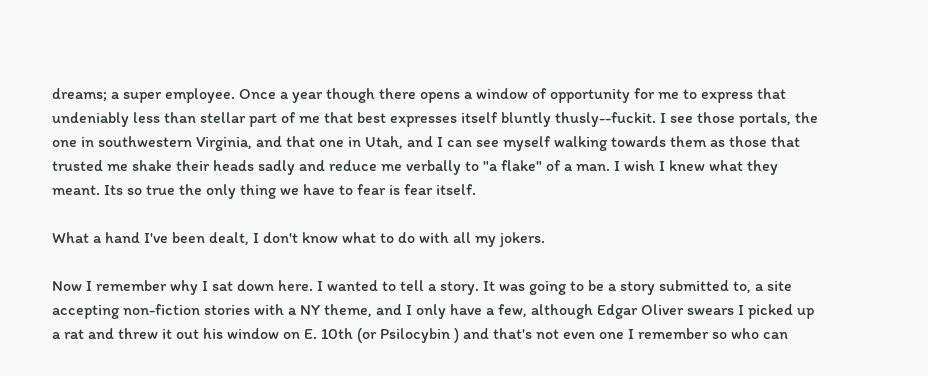dreams; a super employee. Once a year though there opens a window of opportunity for me to express that undeniably less than stellar part of me that best expresses itself bluntly thusly--fuckit. I see those portals, the one in southwestern Virginia, and that one in Utah, and I can see myself walking towards them as those that trusted me shake their heads sadly and reduce me verbally to "a flake" of a man. I wish I knew what they meant. Its so true the only thing we have to fear is fear itself.

What a hand I've been dealt, I don't know what to do with all my jokers.

Now I remember why I sat down here. I wanted to tell a story. It was going to be a story submitted to, a site accepting non-fiction stories with a NY theme, and I only have a few, although Edgar Oliver swears I picked up a rat and threw it out his window on E. 10th (or Psilocybin ) and that's not even one I remember so who can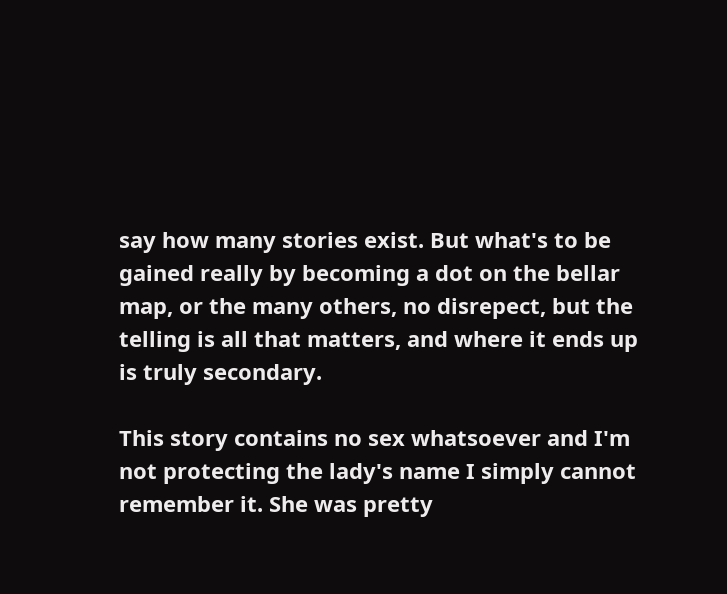say how many stories exist. But what's to be gained really by becoming a dot on the bellar map, or the many others, no disrepect, but the telling is all that matters, and where it ends up is truly secondary.

This story contains no sex whatsoever and I'm not protecting the lady's name I simply cannot remember it. She was pretty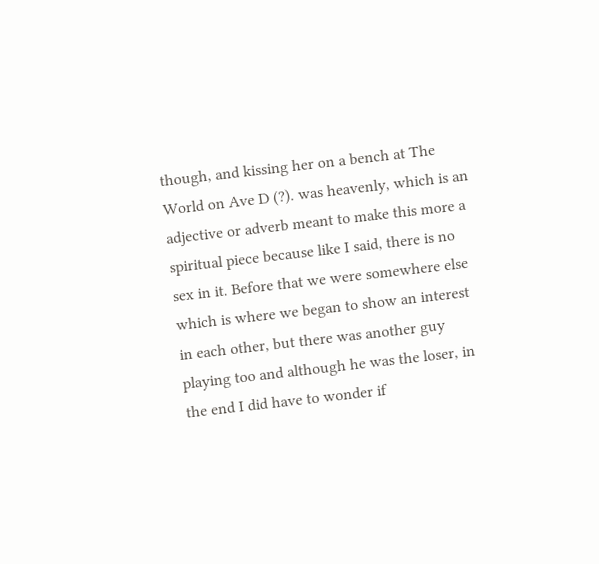though, and kissing her on a bench at The World on Ave D (?). was heavenly, which is an adjective or adverb meant to make this more a spiritual piece because like I said, there is no sex in it. Before that we were somewhere else which is where we began to show an interest in each other, but there was another guy playing too and although he was the loser, in the end I did have to wonder if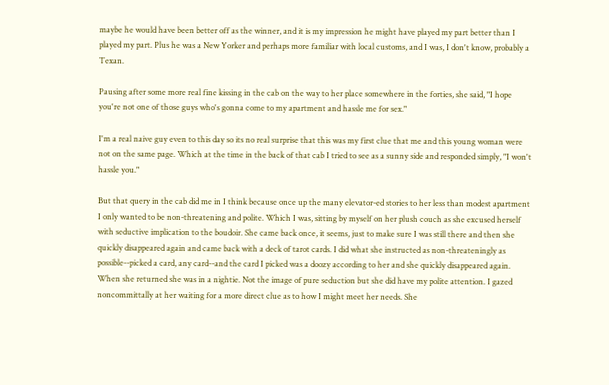maybe he would have been better off as the winner, and it is my impression he might have played my part better than I played my part. Plus he was a New Yorker and perhaps more familiar with local customs, and I was, I don't know, probably a Texan.

Pausing after some more real fine kissing in the cab on the way to her place somewhere in the forties, she said, "I hope you're not one of those guys who's gonna come to my apartment and hassle me for sex."

I'm a real naive guy even to this day so its no real surprise that this was my first clue that me and this young woman were not on the same page. Which at the time in the back of that cab I tried to see as a sunny side and responded simply, "I won't hassle you."

But that query in the cab did me in I think because once up the many elevator-ed stories to her less than modest apartment I only wanted to be non-threatening and polite. Which I was, sitting by myself on her plush couch as she excused herself with seductive implication to the boudoir. She came back once, it seems, just to make sure I was still there and then she quickly disappeared again and came back with a deck of tarot cards. I did what she instructed as non-threateningly as possible--picked a card, any card--and the card I picked was a doozy according to her and she quickly disappeared again. When she returned she was in a nightie. Not the image of pure seduction but she did have my polite attention. I gazed noncommittally at her waiting for a more direct clue as to how I might meet her needs. She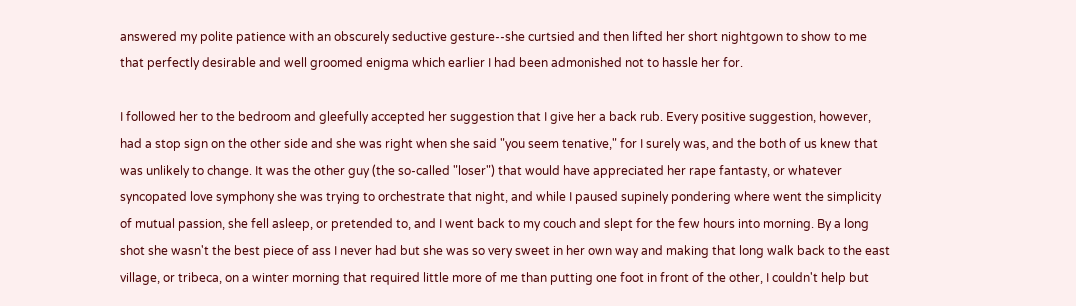answered my polite patience with an obscurely seductive gesture--she curtsied and then lifted her short nightgown to show to me that perfectly desirable and well groomed enigma which earlier I had been admonished not to hassle her for.

I followed her to the bedroom and gleefully accepted her suggestion that I give her a back rub. Every positive suggestion, however, had a stop sign on the other side and she was right when she said "you seem tenative," for I surely was, and the both of us knew that was unlikely to change. It was the other guy (the so-called "loser") that would have appreciated her rape fantasty, or whatever syncopated love symphony she was trying to orchestrate that night, and while I paused supinely pondering where went the simplicity of mutual passion, she fell asleep, or pretended to, and I went back to my couch and slept for the few hours into morning. By a long shot she wasn't the best piece of ass I never had but she was so very sweet in her own way and making that long walk back to the east village, or tribeca, on a winter morning that required little more of me than putting one foot in front of the other, I couldn't help but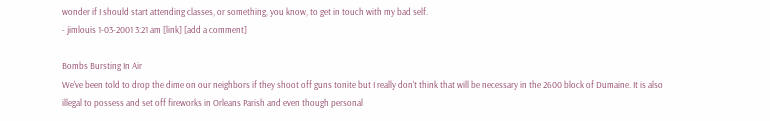wonder if I should start attending classes, or something, you know, to get in touch with my bad self.
- jimlouis 1-03-2001 3:21 am [link] [add a comment]

Bombs Bursting In Air
We've been told to drop the dime on our neighbors if they shoot off guns tonite but I really don't think that will be necessary in the 2600 block of Dumaine. It is also illegal to possess and set off fireworks in Orleans Parish and even though personal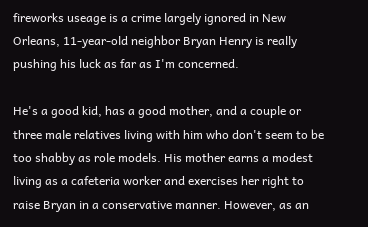fireworks useage is a crime largely ignored in New Orleans, 11-year-old neighbor Bryan Henry is really pushing his luck as far as I'm concerned.

He's a good kid, has a good mother, and a couple or three male relatives living with him who don't seem to be too shabby as role models. His mother earns a modest living as a cafeteria worker and exercises her right to raise Bryan in a conservative manner. However, as an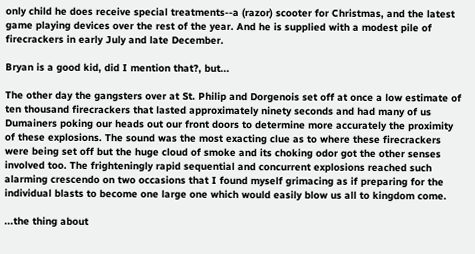only child he does receive special treatments--a (razor) scooter for Christmas, and the latest game playing devices over the rest of the year. And he is supplied with a modest pile of firecrackers in early July and late December.

Bryan is a good kid, did I mention that?, but...

The other day the gangsters over at St. Philip and Dorgenois set off at once a low estimate of ten thousand firecrackers that lasted approximately ninety seconds and had many of us Dumainers poking our heads out our front doors to determine more accurately the proximity of these explosions. The sound was the most exacting clue as to where these firecrackers were being set off but the huge cloud of smoke and its choking odor got the other senses involved too. The frighteningly rapid sequential and concurrent explosions reached such alarming crescendo on two occasions that I found myself grimacing as if preparing for the individual blasts to become one large one which would easily blow us all to kingdom come.

...the thing about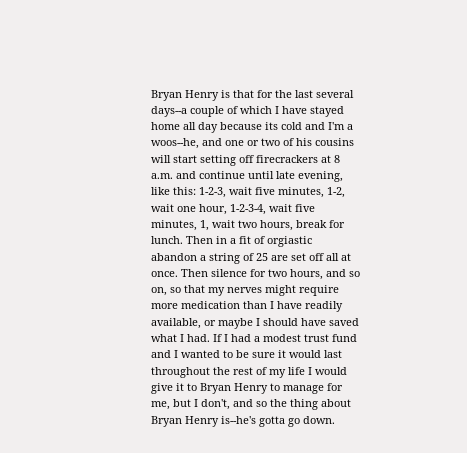Bryan Henry is that for the last several days--a couple of which I have stayed home all day because its cold and I'm a woos--he, and one or two of his cousins will start setting off firecrackers at 8 a.m. and continue until late evening, like this: 1-2-3, wait five minutes, 1-2, wait one hour, 1-2-3-4, wait five minutes, 1, wait two hours, break for lunch. Then in a fit of orgiastic abandon a string of 25 are set off all at once. Then silence for two hours, and so on, so that my nerves might require more medication than I have readily available, or maybe I should have saved what I had. If I had a modest trust fund and I wanted to be sure it would last throughout the rest of my life I would give it to Bryan Henry to manage for me, but I don't, and so the thing about Bryan Henry is--he's gotta go down.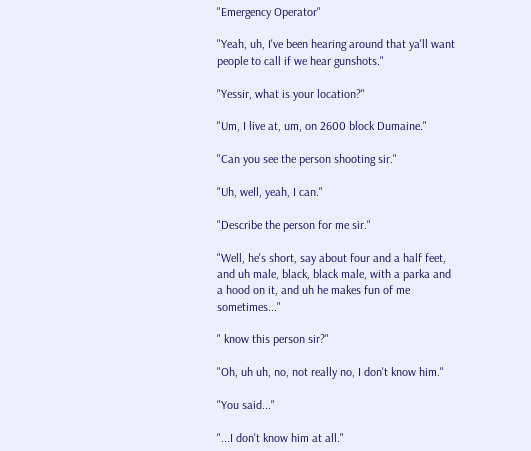"Emergency Operator"

"Yeah, uh, I've been hearing around that ya'll want people to call if we hear gunshots."

"Yessir, what is your location?"

"Um, I live at, um, on 2600 block Dumaine."

"Can you see the person shooting sir."

"Uh, well, yeah, I can."

"Describe the person for me sir."

"Well, he's short, say about four and a half feet, and uh male, black, black male, with a parka and a hood on it, and uh he makes fun of me sometimes..."

" know this person sir?"

"Oh, uh uh, no, not really no, I don't know him."

"You said..."

"...I don't know him at all."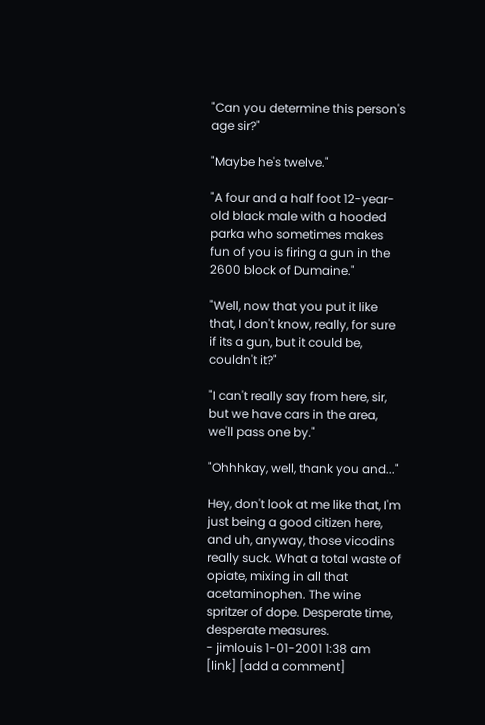"Can you determine this person's age sir?"

"Maybe he's twelve."

"A four and a half foot 12-year-old black male with a hooded parka who sometimes makes fun of you is firing a gun in the 2600 block of Dumaine."

"Well, now that you put it like that, I don't know, really, for sure if its a gun, but it could be, couldn't it?"

"I can't really say from here, sir, but we have cars in the area, we'll pass one by."

"Ohhhkay, well, thank you and..."

Hey, don't look at me like that, I'm just being a good citizen here, and uh, anyway, those vicodins really suck. What a total waste of opiate, mixing in all that acetaminophen. The wine spritzer of dope. Desperate time, desperate measures.
- jimlouis 1-01-2001 1:38 am [link] [add a comment]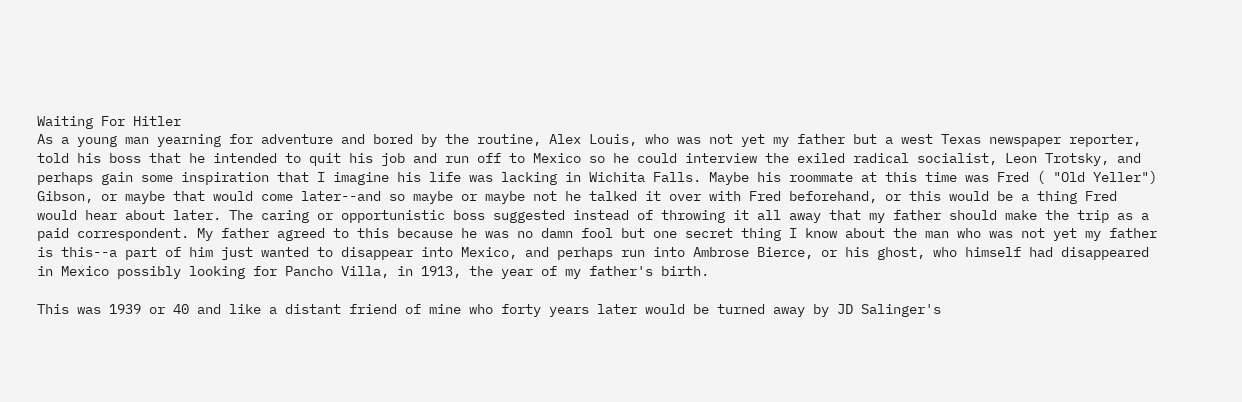Waiting For Hitler
As a young man yearning for adventure and bored by the routine, Alex Louis, who was not yet my father but a west Texas newspaper reporter, told his boss that he intended to quit his job and run off to Mexico so he could interview the exiled radical socialist, Leon Trotsky, and perhaps gain some inspiration that I imagine his life was lacking in Wichita Falls. Maybe his roommate at this time was Fred ( "Old Yeller") Gibson, or maybe that would come later--and so maybe or maybe not he talked it over with Fred beforehand, or this would be a thing Fred would hear about later. The caring or opportunistic boss suggested instead of throwing it all away that my father should make the trip as a paid correspondent. My father agreed to this because he was no damn fool but one secret thing I know about the man who was not yet my father is this--a part of him just wanted to disappear into Mexico, and perhaps run into Ambrose Bierce, or his ghost, who himself had disappeared in Mexico possibly looking for Pancho Villa, in 1913, the year of my father's birth.

This was 1939 or 40 and like a distant friend of mine who forty years later would be turned away by JD Salinger's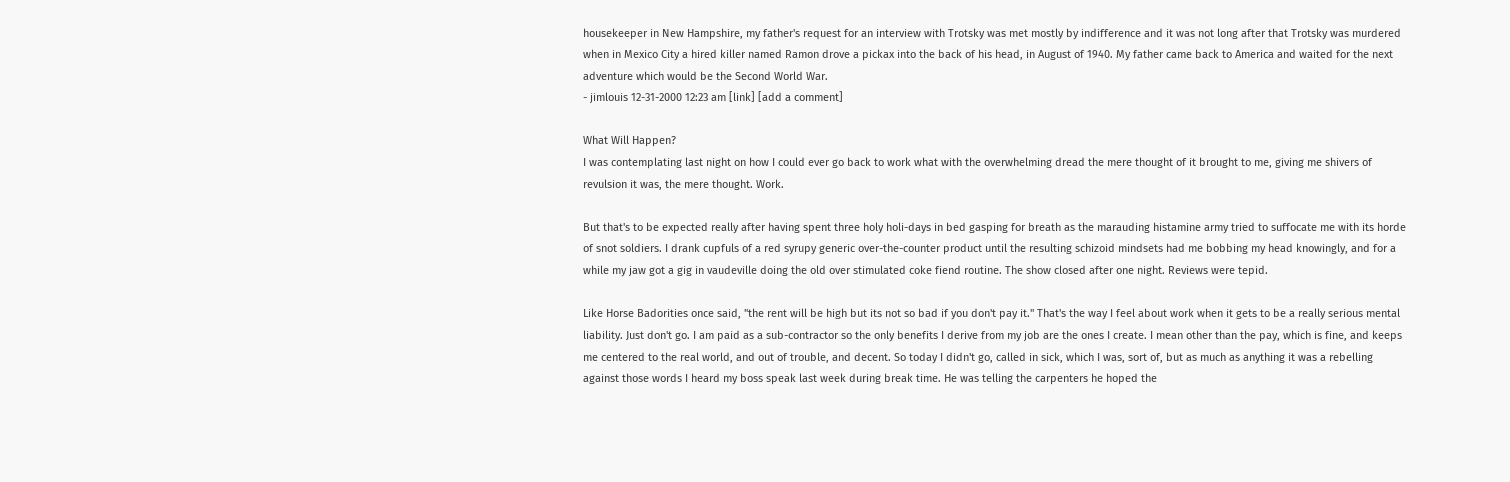housekeeper in New Hampshire, my father's request for an interview with Trotsky was met mostly by indifference and it was not long after that Trotsky was murdered when in Mexico City a hired killer named Ramon drove a pickax into the back of his head, in August of 1940. My father came back to America and waited for the next adventure which would be the Second World War.
- jimlouis 12-31-2000 12:23 am [link] [add a comment]

What Will Happen?
I was contemplating last night on how I could ever go back to work what with the overwhelming dread the mere thought of it brought to me, giving me shivers of revulsion it was, the mere thought. Work.

But that's to be expected really after having spent three holy holi-days in bed gasping for breath as the marauding histamine army tried to suffocate me with its horde of snot soldiers. I drank cupfuls of a red syrupy generic over-the-counter product until the resulting schizoid mindsets had me bobbing my head knowingly, and for a while my jaw got a gig in vaudeville doing the old over stimulated coke fiend routine. The show closed after one night. Reviews were tepid.

Like Horse Badorities once said, "the rent will be high but its not so bad if you don't pay it." That's the way I feel about work when it gets to be a really serious mental liability. Just don't go. I am paid as a sub-contractor so the only benefits I derive from my job are the ones I create. I mean other than the pay, which is fine, and keeps me centered to the real world, and out of trouble, and decent. So today I didn't go, called in sick, which I was, sort of, but as much as anything it was a rebelling against those words I heard my boss speak last week during break time. He was telling the carpenters he hoped the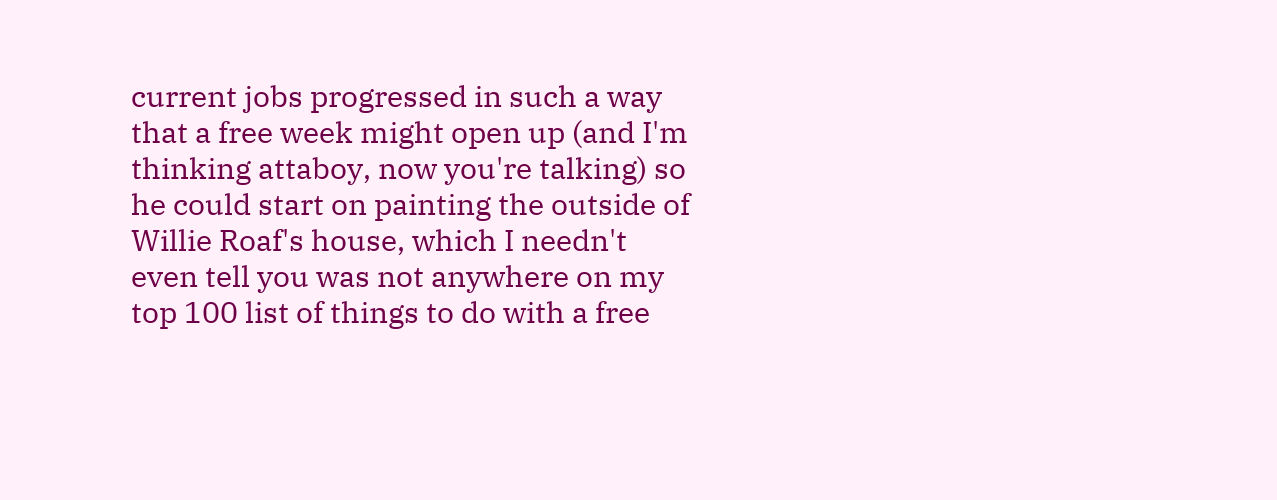current jobs progressed in such a way that a free week might open up (and I'm thinking attaboy, now you're talking) so he could start on painting the outside of Willie Roaf's house, which I needn't even tell you was not anywhere on my top 100 list of things to do with a free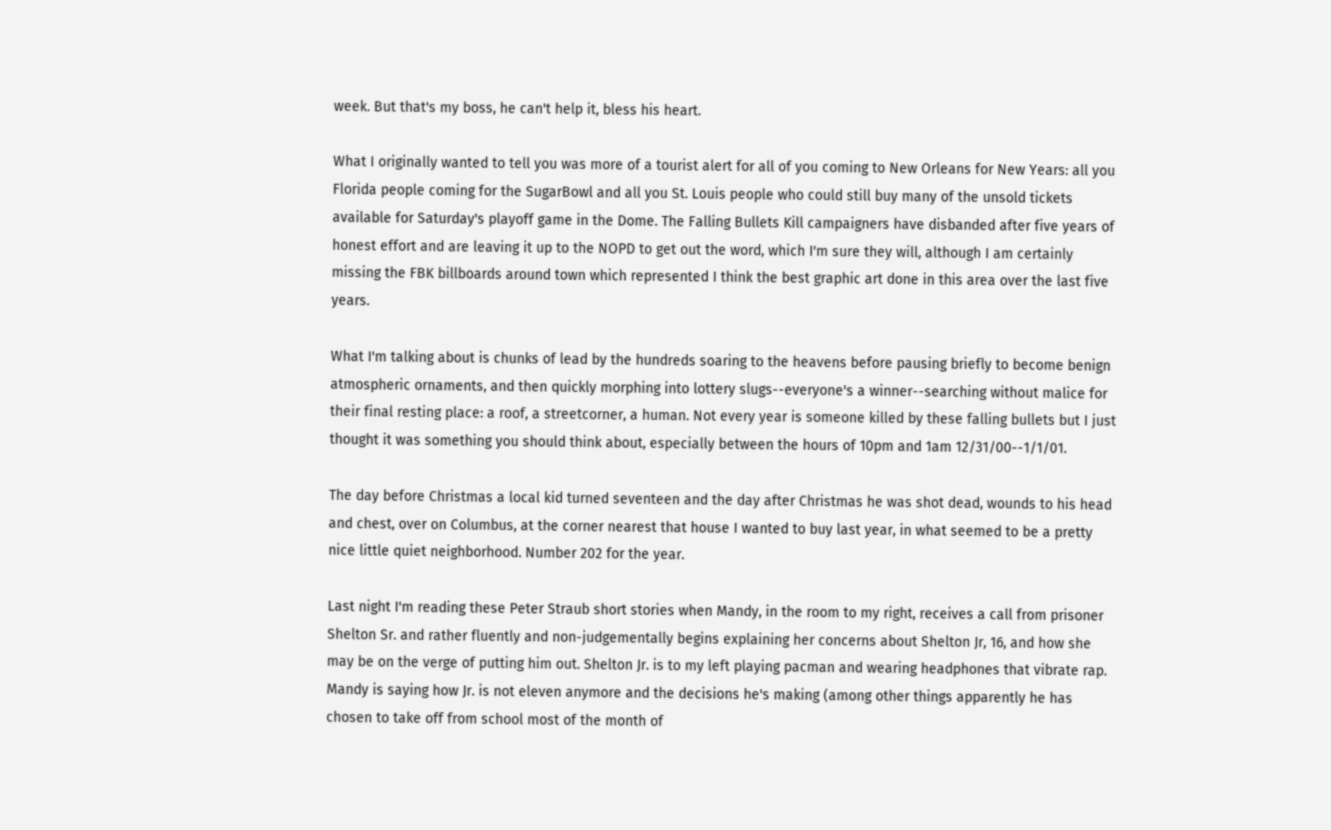week. But that's my boss, he can't help it, bless his heart.

What I originally wanted to tell you was more of a tourist alert for all of you coming to New Orleans for New Years: all you Florida people coming for the SugarBowl and all you St. Louis people who could still buy many of the unsold tickets available for Saturday's playoff game in the Dome. The Falling Bullets Kill campaigners have disbanded after five years of honest effort and are leaving it up to the NOPD to get out the word, which I'm sure they will, although I am certainly missing the FBK billboards around town which represented I think the best graphic art done in this area over the last five years.

What I'm talking about is chunks of lead by the hundreds soaring to the heavens before pausing briefly to become benign atmospheric ornaments, and then quickly morphing into lottery slugs--everyone's a winner--searching without malice for their final resting place: a roof, a streetcorner, a human. Not every year is someone killed by these falling bullets but I just thought it was something you should think about, especially between the hours of 10pm and 1am 12/31/00--1/1/01.

The day before Christmas a local kid turned seventeen and the day after Christmas he was shot dead, wounds to his head and chest, over on Columbus, at the corner nearest that house I wanted to buy last year, in what seemed to be a pretty nice little quiet neighborhood. Number 202 for the year.

Last night I'm reading these Peter Straub short stories when Mandy, in the room to my right, receives a call from prisoner Shelton Sr. and rather fluently and non-judgementally begins explaining her concerns about Shelton Jr, 16, and how she may be on the verge of putting him out. Shelton Jr. is to my left playing pacman and wearing headphones that vibrate rap. Mandy is saying how Jr. is not eleven anymore and the decisions he's making (among other things apparently he has chosen to take off from school most of the month of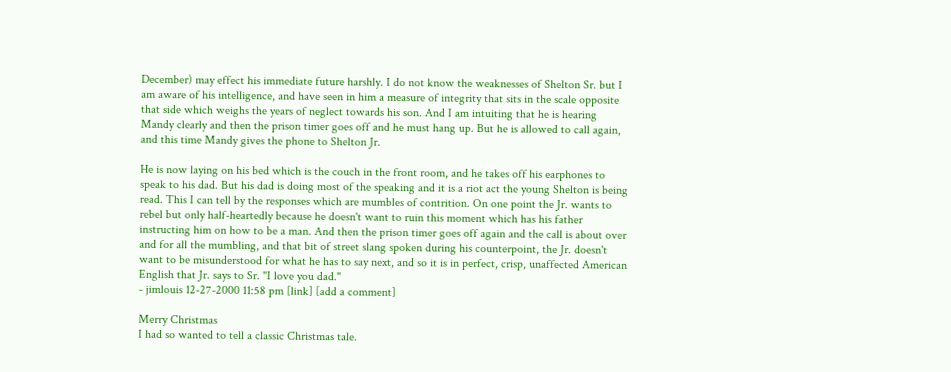December) may effect his immediate future harshly. I do not know the weaknesses of Shelton Sr. but I am aware of his intelligence, and have seen in him a measure of integrity that sits in the scale opposite that side which weighs the years of neglect towards his son. And I am intuiting that he is hearing Mandy clearly and then the prison timer goes off and he must hang up. But he is allowed to call again, and this time Mandy gives the phone to Shelton Jr.

He is now laying on his bed which is the couch in the front room, and he takes off his earphones to speak to his dad. But his dad is doing most of the speaking and it is a riot act the young Shelton is being read. This I can tell by the responses which are mumbles of contrition. On one point the Jr. wants to rebel but only half-heartedly because he doesn't want to ruin this moment which has his father instructing him on how to be a man. And then the prison timer goes off again and the call is about over and for all the mumbling, and that bit of street slang spoken during his counterpoint, the Jr. doesn't want to be misunderstood for what he has to say next, and so it is in perfect, crisp, unaffected American English that Jr. says to Sr. "I love you dad."
- jimlouis 12-27-2000 11:58 pm [link] [add a comment]

Merry Christmas
I had so wanted to tell a classic Christmas tale.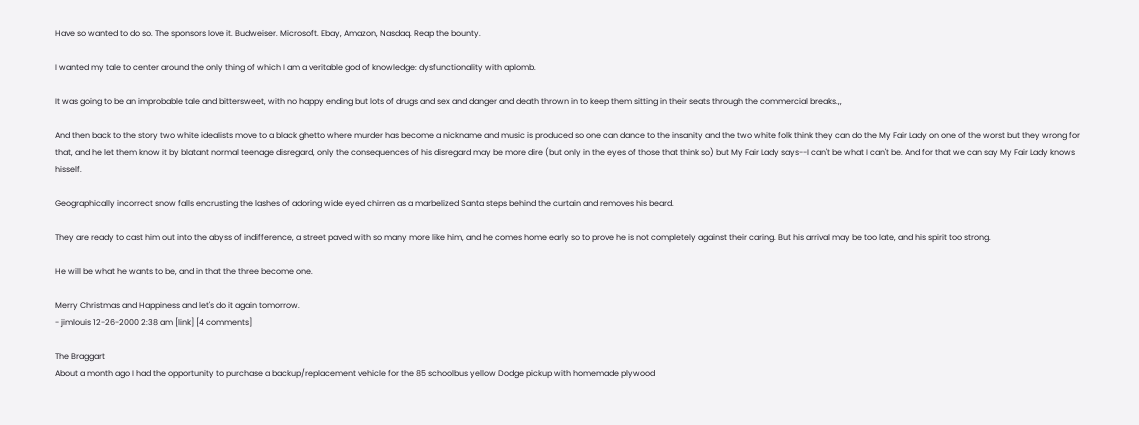Have so wanted to do so. The sponsors love it. Budweiser. Microsoft. Ebay, Amazon, Nasdaq. Reap the bounty.

I wanted my tale to center around the only thing of which I am a veritable god of knowledge: dysfunctionality with aplomb.

It was going to be an improbable tale and bittersweet, with no happy ending but lots of drugs and sex and danger and death thrown in to keep them sitting in their seats through the commercial breaks.,,

And then back to the story two white idealists move to a black ghetto where murder has become a nickname and music is produced so one can dance to the insanity and the two white folk think they can do the My Fair Lady on one of the worst but they wrong for that, and he let them know it by blatant normal teenage disregard, only the consequences of his disregard may be more dire (but only in the eyes of those that think so) but My Fair Lady says--I can't be what I can't be. And for that we can say My Fair Lady knows hisself.

Geographically incorrect snow falls encrusting the lashes of adoring wide eyed chirren as a marbelized Santa steps behind the curtain and removes his beard.

They are ready to cast him out into the abyss of indifference, a street paved with so many more like him, and he comes home early so to prove he is not completely against their caring. But his arrival may be too late, and his spirit too strong.

He will be what he wants to be, and in that the three become one.

Merry Christmas and Happiness and let's do it again tomorrow.
- jimlouis 12-26-2000 2:38 am [link] [4 comments]

The Braggart
About a month ago I had the opportunity to purchase a backup/replacement vehicle for the 85 schoolbus yellow Dodge pickup with homemade plywood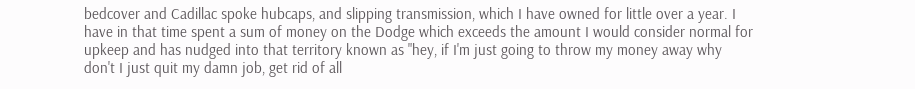bedcover and Cadillac spoke hubcaps, and slipping transmission, which I have owned for little over a year. I have in that time spent a sum of money on the Dodge which exceeds the amount I would consider normal for upkeep and has nudged into that territory known as "hey, if I'm just going to throw my money away why don't I just quit my damn job, get rid of all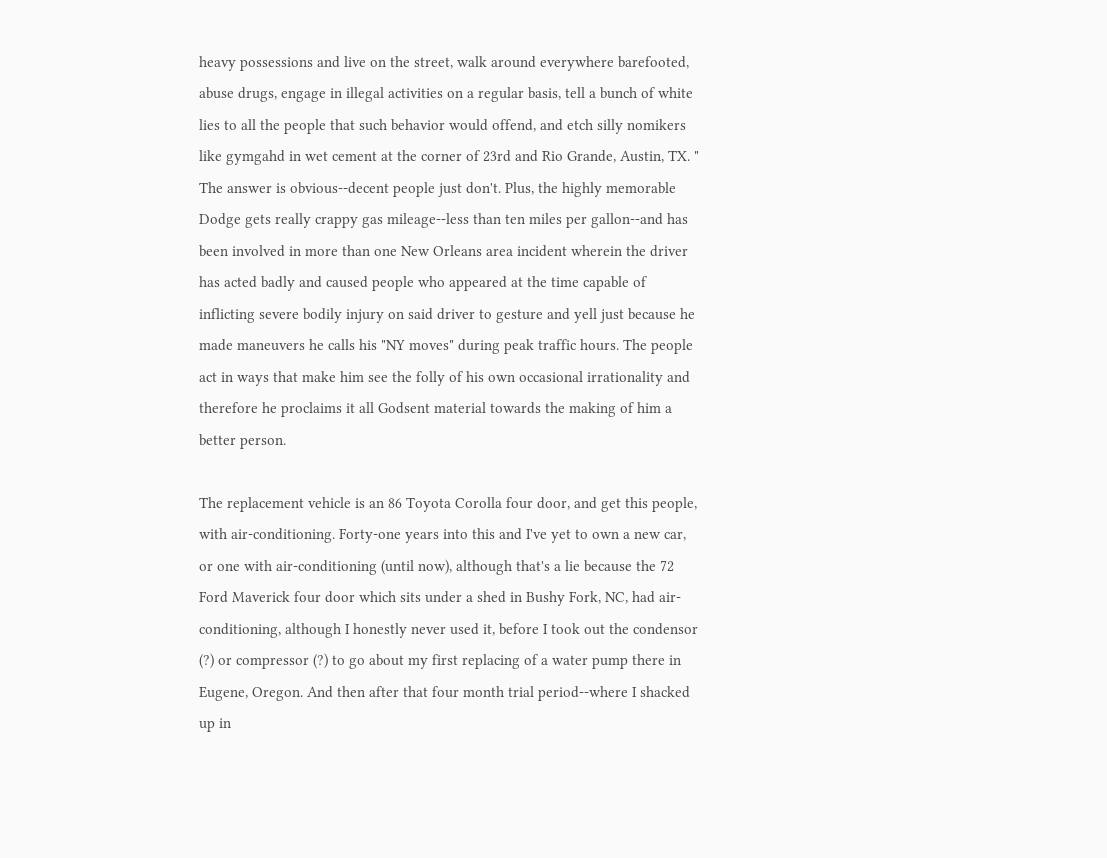heavy possessions and live on the street, walk around everywhere barefooted, abuse drugs, engage in illegal activities on a regular basis, tell a bunch of white lies to all the people that such behavior would offend, and etch silly nomikers like gymgahd in wet cement at the corner of 23rd and Rio Grande, Austin, TX. " The answer is obvious--decent people just don't. Plus, the highly memorable Dodge gets really crappy gas mileage--less than ten miles per gallon--and has been involved in more than one New Orleans area incident wherein the driver has acted badly and caused people who appeared at the time capable of inflicting severe bodily injury on said driver to gesture and yell just because he made maneuvers he calls his "NY moves" during peak traffic hours. The people act in ways that make him see the folly of his own occasional irrationality and therefore he proclaims it all Godsent material towards the making of him a better person.

The replacement vehicle is an 86 Toyota Corolla four door, and get this people, with air-conditioning. Forty-one years into this and I've yet to own a new car, or one with air-conditioning (until now), although that's a lie because the 72 Ford Maverick four door which sits under a shed in Bushy Fork, NC, had air-conditioning, although I honestly never used it, before I took out the condensor (?) or compressor (?) to go about my first replacing of a water pump there in Eugene, Oregon. And then after that four month trial period--where I shacked up in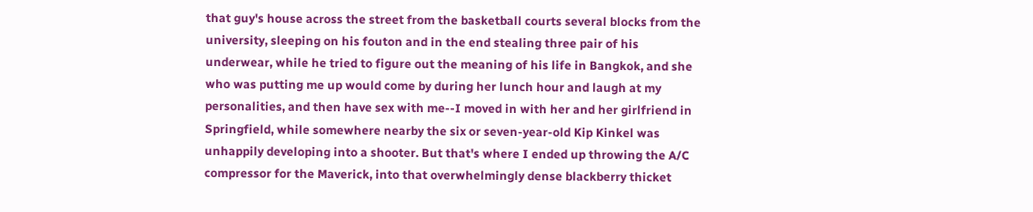that guy's house across the street from the basketball courts several blocks from the university, sleeping on his fouton and in the end stealing three pair of his underwear, while he tried to figure out the meaning of his life in Bangkok, and she who was putting me up would come by during her lunch hour and laugh at my personalities, and then have sex with me--I moved in with her and her girlfriend in Springfield, while somewhere nearby the six or seven-year-old Kip Kinkel was unhappily developing into a shooter. But that's where I ended up throwing the A/C compressor for the Maverick, into that overwhelmingly dense blackberry thicket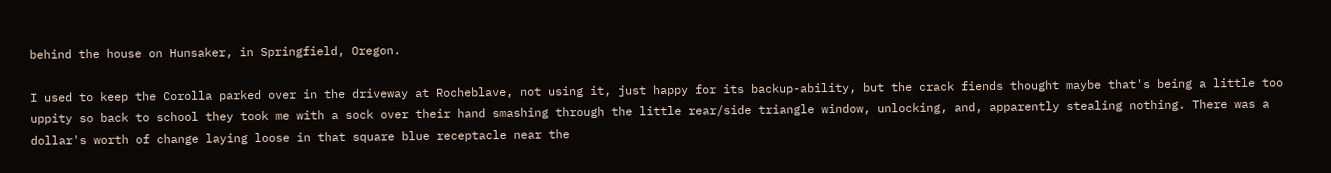behind the house on Hunsaker, in Springfield, Oregon.

I used to keep the Corolla parked over in the driveway at Rocheblave, not using it, just happy for its backup-ability, but the crack fiends thought maybe that's being a little too uppity so back to school they took me with a sock over their hand smashing through the little rear/side triangle window, unlocking, and, apparently stealing nothing. There was a dollar's worth of change laying loose in that square blue receptacle near the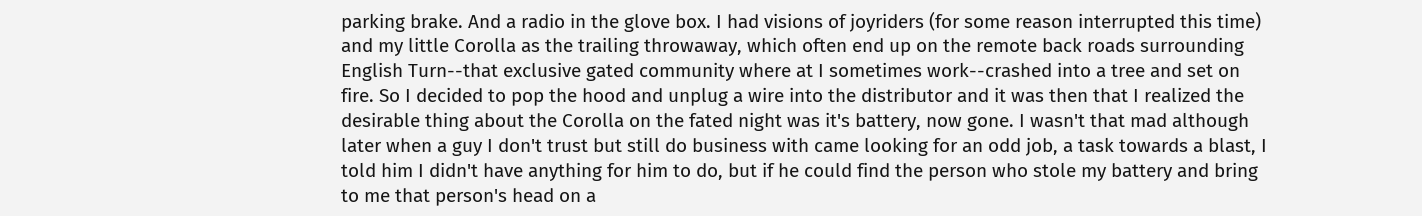parking brake. And a radio in the glove box. I had visions of joyriders (for some reason interrupted this time) and my little Corolla as the trailing throwaway, which often end up on the remote back roads surrounding English Turn--that exclusive gated community where at I sometimes work--crashed into a tree and set on fire. So I decided to pop the hood and unplug a wire into the distributor and it was then that I realized the desirable thing about the Corolla on the fated night was it's battery, now gone. I wasn't that mad although later when a guy I don't trust but still do business with came looking for an odd job, a task towards a blast, I told him I didn't have anything for him to do, but if he could find the person who stole my battery and bring to me that person's head on a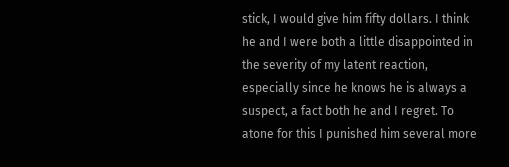stick, I would give him fifty dollars. I think he and I were both a little disappointed in the severity of my latent reaction, especially since he knows he is always a suspect, a fact both he and I regret. To atone for this I punished him several more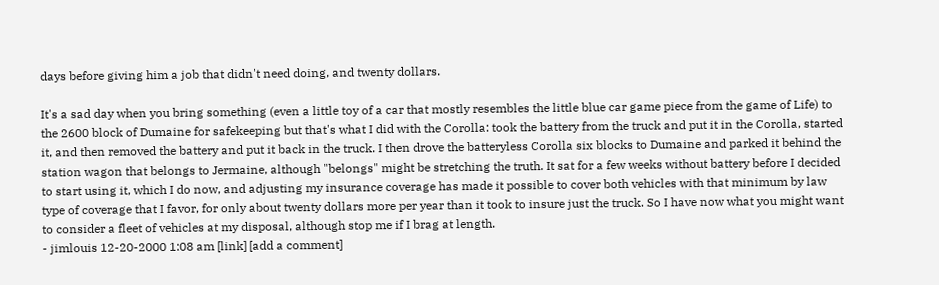days before giving him a job that didn't need doing, and twenty dollars.

It's a sad day when you bring something (even a little toy of a car that mostly resembles the little blue car game piece from the game of Life) to the 2600 block of Dumaine for safekeeping but that's what I did with the Corolla: took the battery from the truck and put it in the Corolla, started it, and then removed the battery and put it back in the truck. I then drove the batteryless Corolla six blocks to Dumaine and parked it behind the station wagon that belongs to Jermaine, although "belongs" might be stretching the truth. It sat for a few weeks without battery before I decided to start using it, which I do now, and adjusting my insurance coverage has made it possible to cover both vehicles with that minimum by law type of coverage that I favor, for only about twenty dollars more per year than it took to insure just the truck. So I have now what you might want to consider a fleet of vehicles at my disposal, although stop me if I brag at length.
- jimlouis 12-20-2000 1:08 am [link] [add a comment]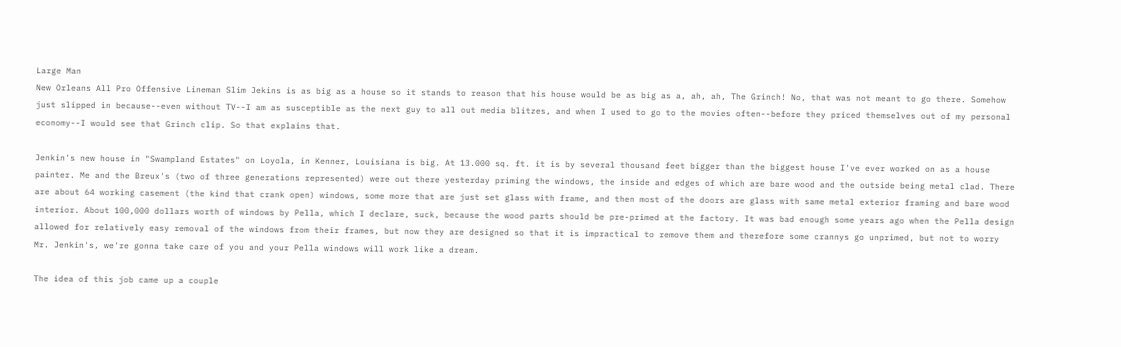Large Man
New Orleans All Pro Offensive Lineman Slim Jekins is as big as a house so it stands to reason that his house would be as big as a, ah, ah, The Grinch! No, that was not meant to go there. Somehow just slipped in because--even without TV--I am as susceptible as the next guy to all out media blitzes, and when I used to go to the movies often--before they priced themselves out of my personal economy--I would see that Grinch clip. So that explains that.

Jenkin's new house in "Swampland Estates" on Loyola, in Kenner, Louisiana is big. At 13.000 sq. ft. it is by several thousand feet bigger than the biggest house I've ever worked on as a house painter. Me and the Breux's (two of three generations represented) were out there yesterday priming the windows, the inside and edges of which are bare wood and the outside being metal clad. There are about 64 working casement (the kind that crank open) windows, some more that are just set glass with frame, and then most of the doors are glass with same metal exterior framing and bare wood interior. About 100,000 dollars worth of windows by Pella, which I declare, suck, because the wood parts should be pre-primed at the factory. It was bad enough some years ago when the Pella design allowed for relatively easy removal of the windows from their frames, but now they are designed so that it is impractical to remove them and therefore some crannys go unprimed, but not to worry Mr. Jenkin's, we're gonna take care of you and your Pella windows will work like a dream.

The idea of this job came up a couple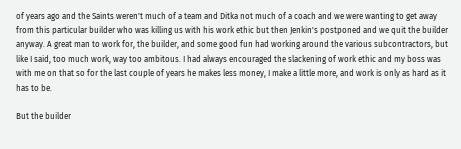of years ago and the Saints weren't much of a team and Ditka not much of a coach and we were wanting to get away from this particular builder who was killing us with his work ethic but then Jenkin's postponed and we quit the builder anyway. A great man to work for, the builder, and some good fun had working around the various subcontractors, but like I said, too much work, way too ambitous. I had always encouraged the slackening of work ethic and my boss was with me on that so for the last couple of years he makes less money, I make a little more, and work is only as hard as it has to be.

But the builder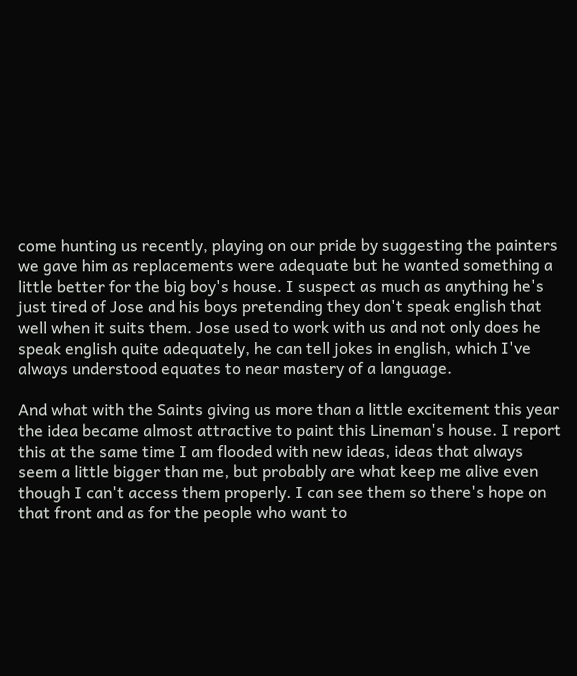come hunting us recently, playing on our pride by suggesting the painters we gave him as replacements were adequate but he wanted something a little better for the big boy's house. I suspect as much as anything he's just tired of Jose and his boys pretending they don't speak english that well when it suits them. Jose used to work with us and not only does he speak english quite adequately, he can tell jokes in english, which I've always understood equates to near mastery of a language.

And what with the Saints giving us more than a little excitement this year the idea became almost attractive to paint this Lineman's house. I report this at the same time I am flooded with new ideas, ideas that always seem a little bigger than me, but probably are what keep me alive even though I can't access them properly. I can see them so there's hope on that front and as for the people who want to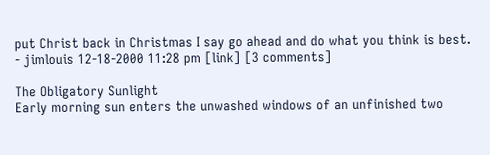put Christ back in Christmas I say go ahead and do what you think is best.
- jimlouis 12-18-2000 11:28 pm [link] [3 comments]

The Obligatory Sunlight
Early morning sun enters the unwashed windows of an unfinished two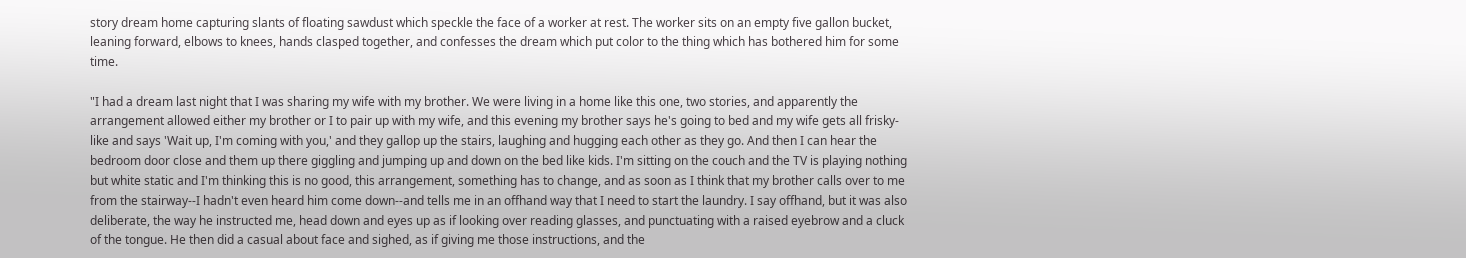story dream home capturing slants of floating sawdust which speckle the face of a worker at rest. The worker sits on an empty five gallon bucket, leaning forward, elbows to knees, hands clasped together, and confesses the dream which put color to the thing which has bothered him for some time.

"I had a dream last night that I was sharing my wife with my brother. We were living in a home like this one, two stories, and apparently the arrangement allowed either my brother or I to pair up with my wife, and this evening my brother says he's going to bed and my wife gets all frisky-like and says 'Wait up, I'm coming with you,' and they gallop up the stairs, laughing and hugging each other as they go. And then I can hear the bedroom door close and them up there giggling and jumping up and down on the bed like kids. I'm sitting on the couch and the TV is playing nothing but white static and I'm thinking this is no good, this arrangement, something has to change, and as soon as I think that my brother calls over to me from the stairway--I hadn't even heard him come down--and tells me in an offhand way that I need to start the laundry. I say offhand, but it was also deliberate, the way he instructed me, head down and eyes up as if looking over reading glasses, and punctuating with a raised eyebrow and a cluck of the tongue. He then did a casual about face and sighed, as if giving me those instructions, and the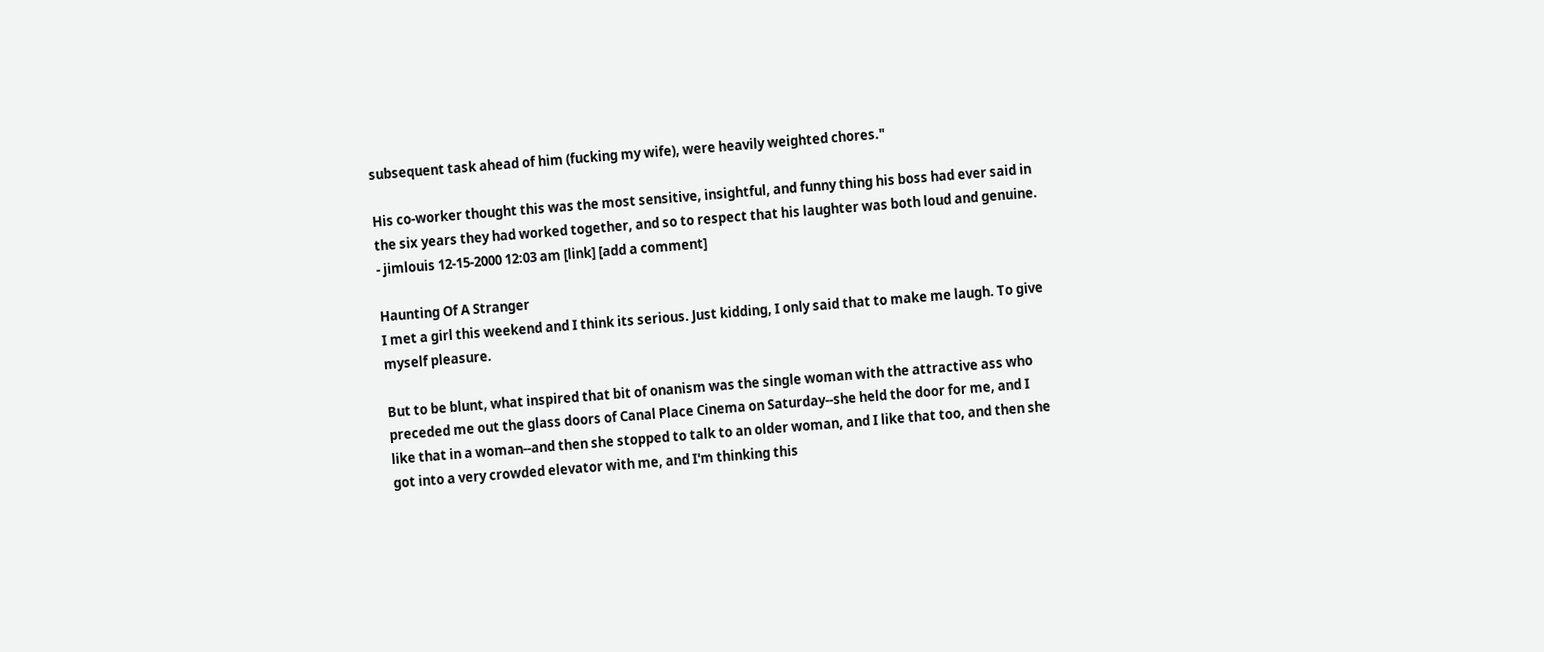subsequent task ahead of him (fucking my wife), were heavily weighted chores."

His co-worker thought this was the most sensitive, insightful, and funny thing his boss had ever said in the six years they had worked together, and so to respect that his laughter was both loud and genuine.
- jimlouis 12-15-2000 12:03 am [link] [add a comment]

Haunting Of A Stranger
I met a girl this weekend and I think its serious. Just kidding, I only said that to make me laugh. To give myself pleasure.

But to be blunt, what inspired that bit of onanism was the single woman with the attractive ass who preceded me out the glass doors of Canal Place Cinema on Saturday--she held the door for me, and I like that in a woman--and then she stopped to talk to an older woman, and I like that too, and then she got into a very crowded elevator with me, and I'm thinking this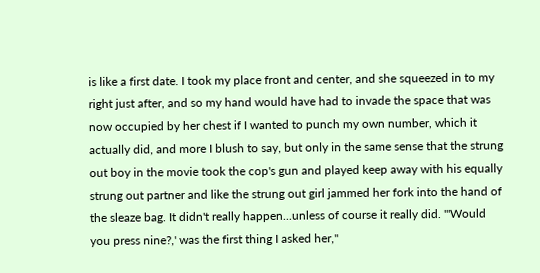is like a first date. I took my place front and center, and she squeezed in to my right just after, and so my hand would have had to invade the space that was now occupied by her chest if I wanted to punch my own number, which it actually did, and more I blush to say, but only in the same sense that the strung out boy in the movie took the cop's gun and played keep away with his equally strung out partner and like the strung out girl jammed her fork into the hand of the sleaze bag. It didn't really happen...unless of course it really did. "'Would you press nine?,' was the first thing I asked her,"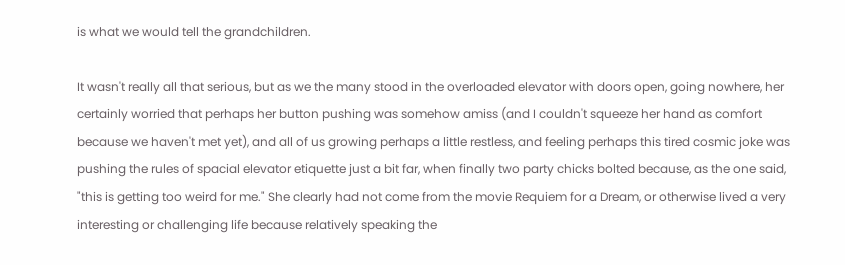is what we would tell the grandchildren.

It wasn't really all that serious, but as we the many stood in the overloaded elevator with doors open, going nowhere, her certainly worried that perhaps her button pushing was somehow amiss (and I couldn't squeeze her hand as comfort because we haven't met yet), and all of us growing perhaps a little restless, and feeling perhaps this tired cosmic joke was pushing the rules of spacial elevator etiquette just a bit far, when finally two party chicks bolted because, as the one said, "this is getting too weird for me." She clearly had not come from the movie Requiem for a Dream, or otherwise lived a very interesting or challenging life because relatively speaking the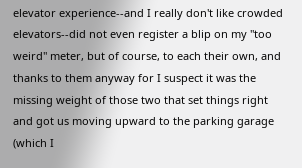elevator experience--and I really don't like crowded elevators--did not even register a blip on my "too weird" meter, but of course, to each their own, and thanks to them anyway for I suspect it was the missing weight of those two that set things right and got us moving upward to the parking garage (which I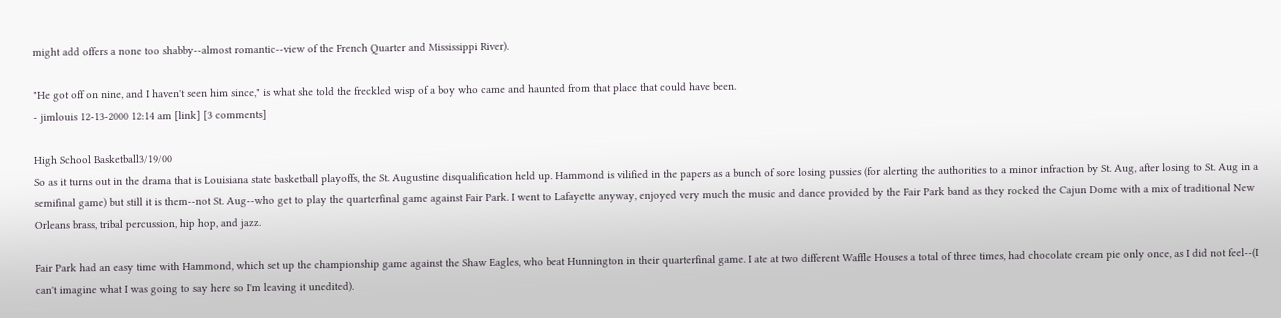might add offers a none too shabby--almost romantic--view of the French Quarter and Mississippi River).

"He got off on nine, and I haven't seen him since," is what she told the freckled wisp of a boy who came and haunted from that place that could have been.
- jimlouis 12-13-2000 12:14 am [link] [3 comments]

High School Basketball3/19/00
So as it turns out in the drama that is Louisiana state basketball playoffs, the St. Augustine disqualification held up. Hammond is vilified in the papers as a bunch of sore losing pussies (for alerting the authorities to a minor infraction by St. Aug, after losing to St. Aug in a semifinal game) but still it is them--not St. Aug--who get to play the quarterfinal game against Fair Park. I went to Lafayette anyway, enjoyed very much the music and dance provided by the Fair Park band as they rocked the Cajun Dome with a mix of traditional New Orleans brass, tribal percussion, hip hop, and jazz.

Fair Park had an easy time with Hammond, which set up the championship game against the Shaw Eagles, who beat Hunnington in their quarterfinal game. I ate at two different Waffle Houses a total of three times, had chocolate cream pie only once, as I did not feel--(I can't imagine what I was going to say here so I'm leaving it unedited).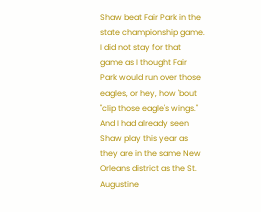Shaw beat Fair Park in the state championship game. I did not stay for that game as I thought Fair Park would run over those eagles, or hey, how 'bout "clip those eagle's wings." And I had already seen Shaw play this year as they are in the same New Orleans district as the St. Augustine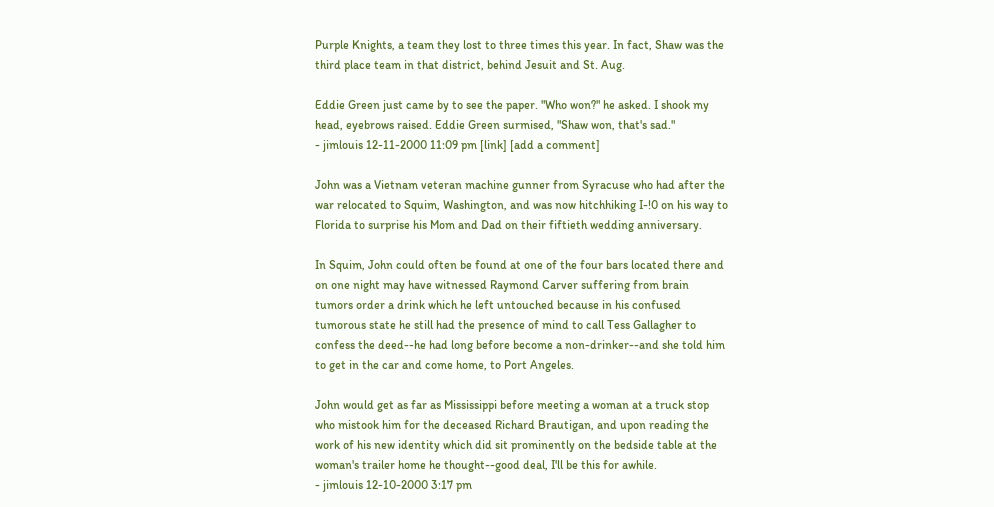Purple Knights, a team they lost to three times this year. In fact, Shaw was the third place team in that district, behind Jesuit and St. Aug.

Eddie Green just came by to see the paper. "Who won?" he asked. I shook my head, eyebrows raised. Eddie Green surmised, "Shaw won, that's sad."
- jimlouis 12-11-2000 11:09 pm [link] [add a comment]

John was a Vietnam veteran machine gunner from Syracuse who had after the war relocated to Squim, Washington, and was now hitchhiking I-!0 on his way to Florida to surprise his Mom and Dad on their fiftieth wedding anniversary.

In Squim, John could often be found at one of the four bars located there and on one night may have witnessed Raymond Carver suffering from brain tumors order a drink which he left untouched because in his confused tumorous state he still had the presence of mind to call Tess Gallagher to confess the deed--he had long before become a non-drinker--and she told him to get in the car and come home, to Port Angeles.

John would get as far as Mississippi before meeting a woman at a truck stop who mistook him for the deceased Richard Brautigan, and upon reading the work of his new identity which did sit prominently on the bedside table at the woman's trailer home he thought--good deal, I'll be this for awhile.
- jimlouis 12-10-2000 3:17 pm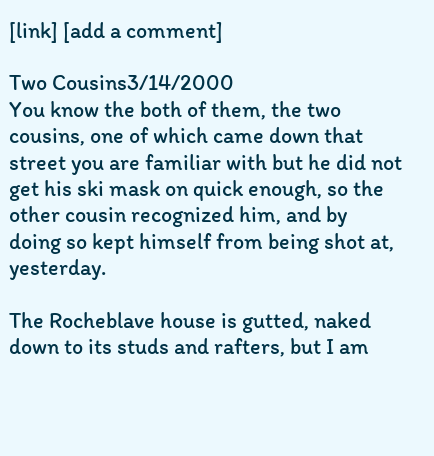[link] [add a comment]

Two Cousins3/14/2000
You know the both of them, the two cousins, one of which came down that street you are familiar with but he did not get his ski mask on quick enough, so the other cousin recognized him, and by doing so kept himself from being shot at, yesterday.

The Rocheblave house is gutted, naked down to its studs and rafters, but I am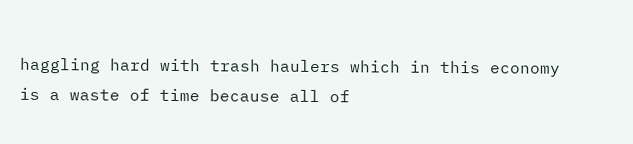haggling hard with trash haulers which in this economy is a waste of time because all of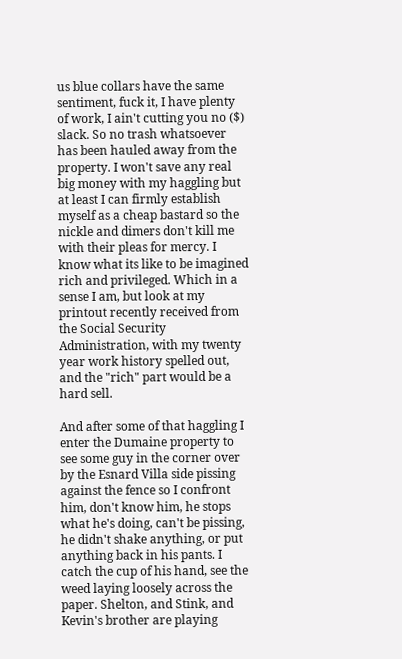us blue collars have the same sentiment, fuck it, I have plenty of work, I ain't cutting you no ($) slack. So no trash whatsoever has been hauled away from the property. I won't save any real big money with my haggling but at least I can firmly establish myself as a cheap bastard so the nickle and dimers don't kill me with their pleas for mercy. I know what its like to be imagined rich and privileged. Which in a sense I am, but look at my printout recently received from the Social Security Administration, with my twenty year work history spelled out, and the "rich" part would be a hard sell.

And after some of that haggling I enter the Dumaine property to see some guy in the corner over by the Esnard Villa side pissing against the fence so I confront him, don't know him, he stops what he's doing, can't be pissing, he didn't shake anything, or put anything back in his pants. I catch the cup of his hand, see the weed laying loosely across the paper. Shelton, and Stink, and Kevin's brother are playing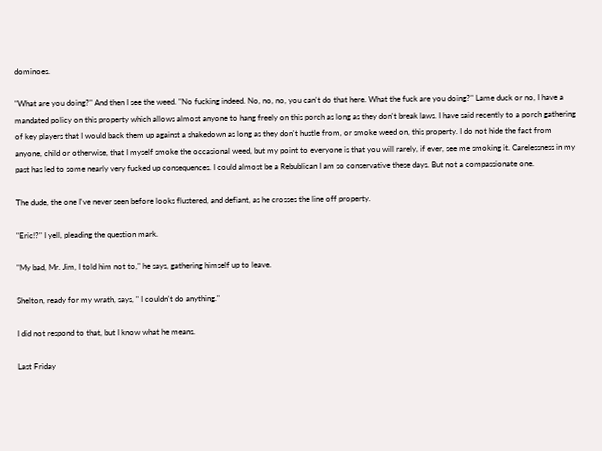dominoes.

"What are you doing?" And then I see the weed. "No fucking indeed. No, no, no, you can't do that here. What the fuck are you doing?" Lame duck or no, I have a mandated policy on this property which allows almost anyone to hang freely on this porch as long as they don't break laws. I have said recently to a porch gathering of key players that I would back them up against a shakedown as long as they don't hustle from, or smoke weed on, this property. I do not hide the fact from anyone, child or otherwise, that I myself smoke the occasional weed, but my point to everyone is that you will rarely, if ever, see me smoking it. Carelessness in my past has led to some nearly very fucked up consequences. I could almost be a Rebublican I am so conservative these days. But not a compassionate one.

The dude, the one I've never seen before looks flustered, and defiant, as he crosses the line off property.

"Eric!?" I yell, pleading the question mark.

"My bad, Mr. Jim, I told him not to," he says, gathering himself up to leave.

Shelton, ready for my wrath, says, " I couldn't do anything."

I did not respond to that, but I know what he means.

Last Friday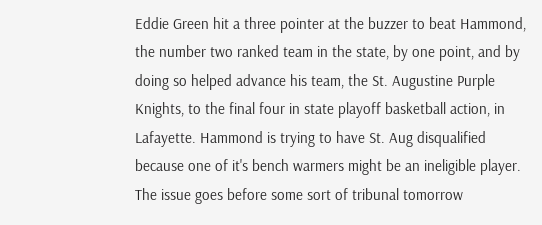Eddie Green hit a three pointer at the buzzer to beat Hammond, the number two ranked team in the state, by one point, and by doing so helped advance his team, the St. Augustine Purple Knights, to the final four in state playoff basketball action, in Lafayette. Hammond is trying to have St. Aug disqualified because one of it's bench warmers might be an ineligible player. The issue goes before some sort of tribunal tomorrow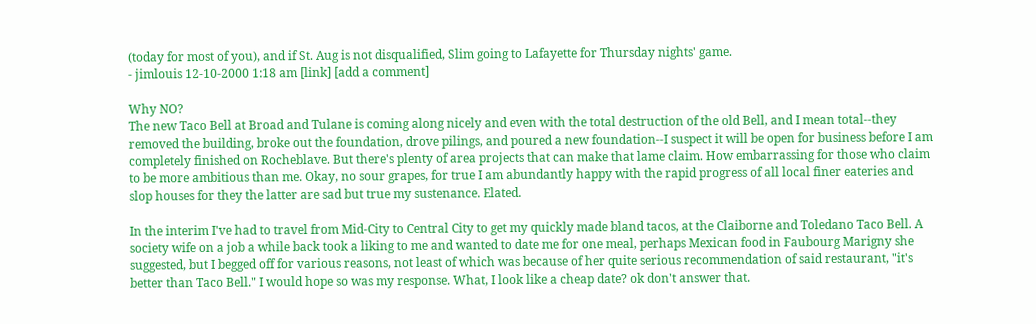(today for most of you), and if St. Aug is not disqualified, Slim going to Lafayette for Thursday nights' game.
- jimlouis 12-10-2000 1:18 am [link] [add a comment]

Why NO?
The new Taco Bell at Broad and Tulane is coming along nicely and even with the total destruction of the old Bell, and I mean total--they removed the building, broke out the foundation, drove pilings, and poured a new foundation--I suspect it will be open for business before I am completely finished on Rocheblave. But there's plenty of area projects that can make that lame claim. How embarrassing for those who claim to be more ambitious than me. Okay, no sour grapes, for true I am abundantly happy with the rapid progress of all local finer eateries and slop houses for they the latter are sad but true my sustenance. Elated.

In the interim I've had to travel from Mid-City to Central City to get my quickly made bland tacos, at the Claiborne and Toledano Taco Bell. A society wife on a job a while back took a liking to me and wanted to date me for one meal, perhaps Mexican food in Faubourg Marigny she suggested, but I begged off for various reasons, not least of which was because of her quite serious recommendation of said restaurant, "it's better than Taco Bell." I would hope so was my response. What, I look like a cheap date? ok don't answer that.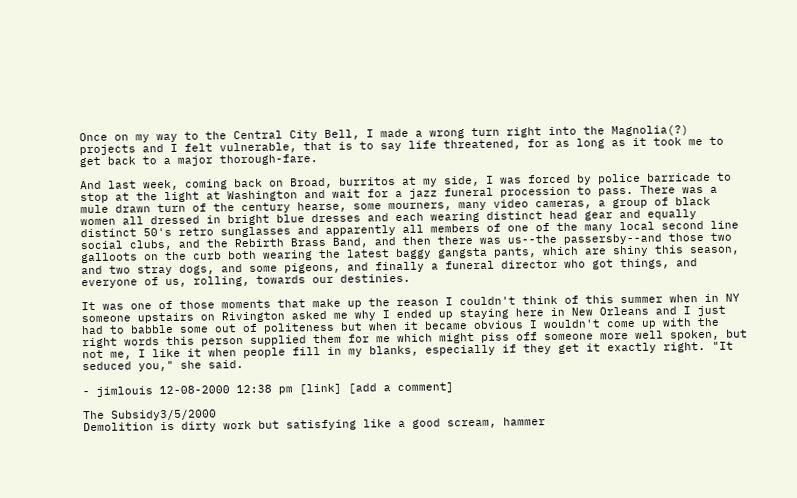Once on my way to the Central City Bell, I made a wrong turn right into the Magnolia(?) projects and I felt vulnerable, that is to say life threatened, for as long as it took me to get back to a major thorough-fare.

And last week, coming back on Broad, burritos at my side, I was forced by police barricade to stop at the light at Washington and wait for a jazz funeral procession to pass. There was a mule drawn turn of the century hearse, some mourners, many video cameras, a group of black women all dressed in bright blue dresses and each wearing distinct head gear and equally distinct 50's retro sunglasses and apparently all members of one of the many local second line social clubs, and the Rebirth Brass Band, and then there was us--the passersby--and those two galloots on the curb both wearing the latest baggy gangsta pants, which are shiny this season, and two stray dogs, and some pigeons, and finally a funeral director who got things, and everyone of us, rolling, towards our destinies.

It was one of those moments that make up the reason I couldn't think of this summer when in NY someone upstairs on Rivington asked me why I ended up staying here in New Orleans and I just had to babble some out of politeness but when it became obvious I wouldn't come up with the right words this person supplied them for me which might piss off someone more well spoken, but not me, I like it when people fill in my blanks, especially if they get it exactly right. "It seduced you," she said.

- jimlouis 12-08-2000 12:38 pm [link] [add a comment]

The Subsidy3/5/2000
Demolition is dirty work but satisfying like a good scream, hammer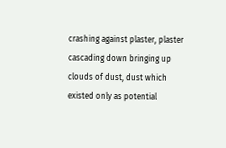crashing against plaster, plaster cascading down bringing up clouds of dust, dust which existed only as potential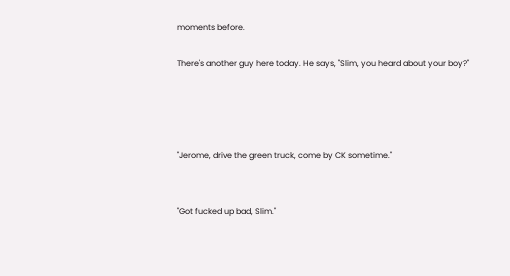moments before.

There's another guy here today. He says, "Slim, you heard about your boy?"




"Jerome, drive the green truck, come by CK sometime."


"Got fucked up bad, Slim."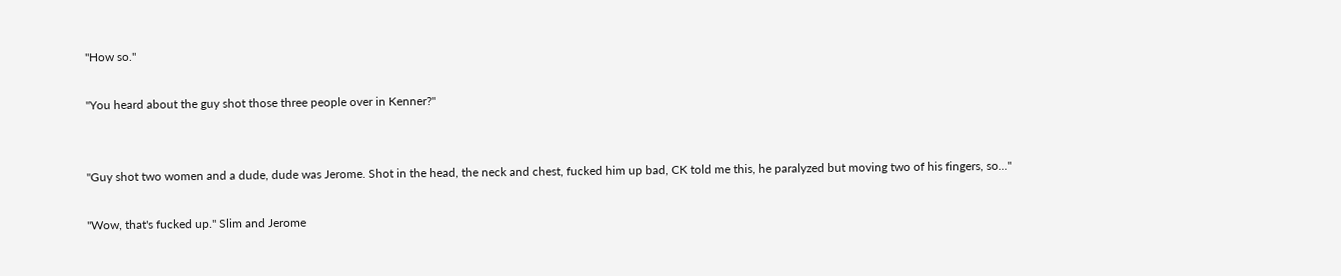"How so."

"You heard about the guy shot those three people over in Kenner?"


"Guy shot two women and a dude, dude was Jerome. Shot in the head, the neck and chest, fucked him up bad, CK told me this, he paralyzed but moving two of his fingers, so..."

"Wow, that's fucked up." Slim and Jerome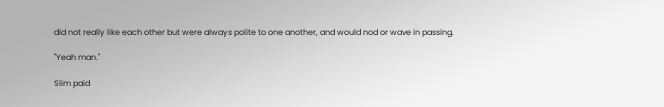did not really like each other but were always polite to one another, and would nod or wave in passing.

"Yeah man."

Slim paid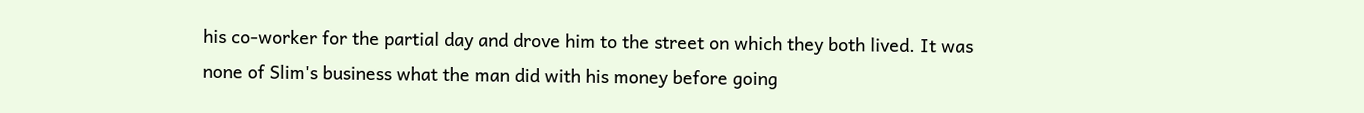his co-worker for the partial day and drove him to the street on which they both lived. It was none of Slim's business what the man did with his money before going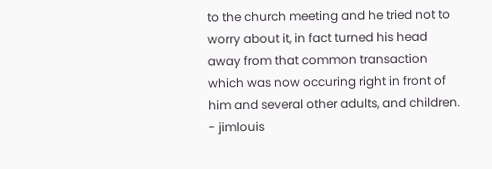to the church meeting and he tried not to worry about it, in fact turned his head away from that common transaction which was now occuring right in front of him and several other adults, and children.
- jimlouis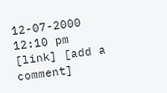12-07-2000 12:10 pm [link] [add a comment]